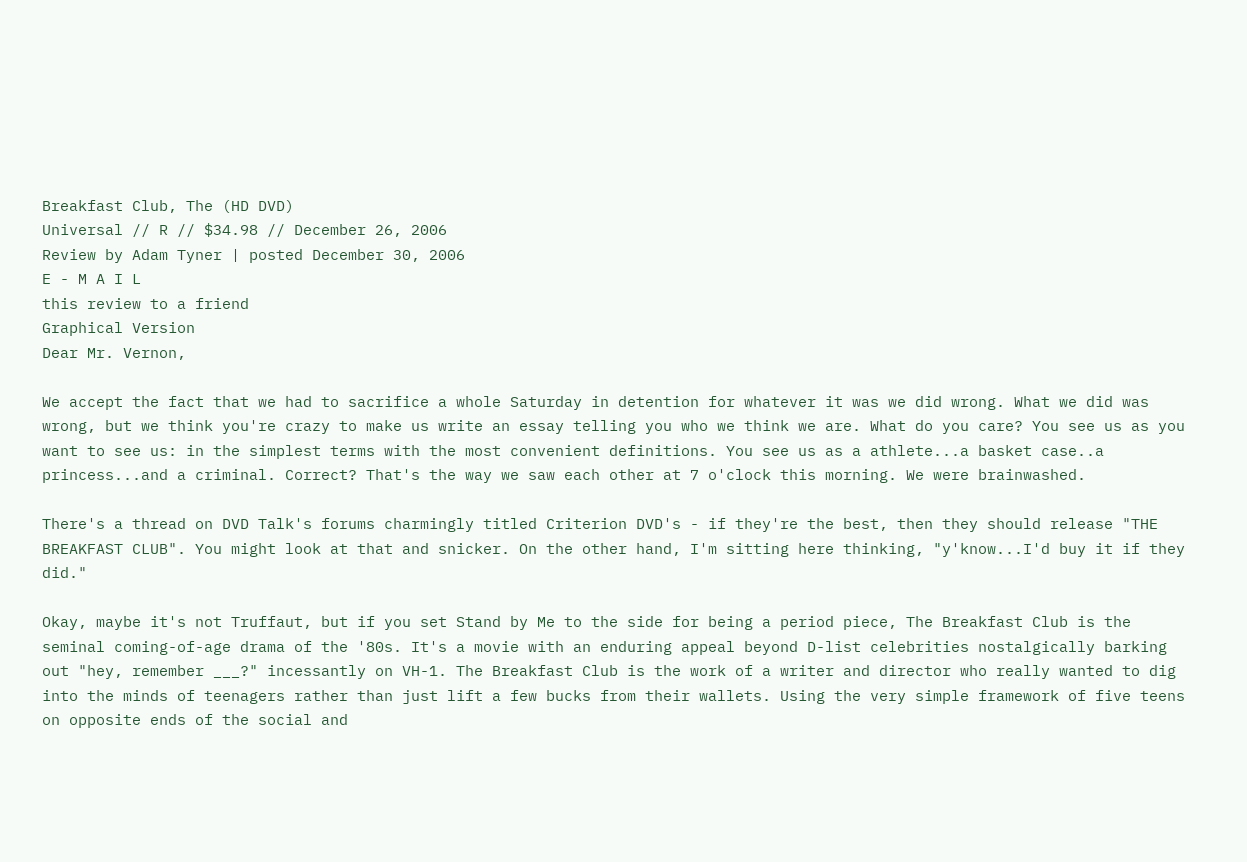Breakfast Club, The (HD DVD)
Universal // R // $34.98 // December 26, 2006
Review by Adam Tyner | posted December 30, 2006
E - M A I L
this review to a friend
Graphical Version
Dear Mr. Vernon,

We accept the fact that we had to sacrifice a whole Saturday in detention for whatever it was we did wrong. What we did was wrong, but we think you're crazy to make us write an essay telling you who we think we are. What do you care? You see us as you want to see us: in the simplest terms with the most convenient definitions. You see us as a athlete...a basket case..a princess...and a criminal. Correct? That's the way we saw each other at 7 o'clock this morning. We were brainwashed.

There's a thread on DVD Talk's forums charmingly titled Criterion DVD's - if they're the best, then they should release "THE BREAKFAST CLUB". You might look at that and snicker. On the other hand, I'm sitting here thinking, "y'know...I'd buy it if they did."

Okay, maybe it's not Truffaut, but if you set Stand by Me to the side for being a period piece, The Breakfast Club is the seminal coming-of-age drama of the '80s. It's a movie with an enduring appeal beyond D-list celebrities nostalgically barking out "hey, remember ___?" incessantly on VH-1. The Breakfast Club is the work of a writer and director who really wanted to dig into the minds of teenagers rather than just lift a few bucks from their wallets. Using the very simple framework of five teens on opposite ends of the social and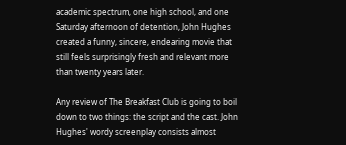academic spectrum, one high school, and one Saturday afternoon of detention, John Hughes created a funny, sincere, endearing movie that still feels surprisingly fresh and relevant more than twenty years later.

Any review of The Breakfast Club is going to boil down to two things: the script and the cast. John Hughes' wordy screenplay consists almost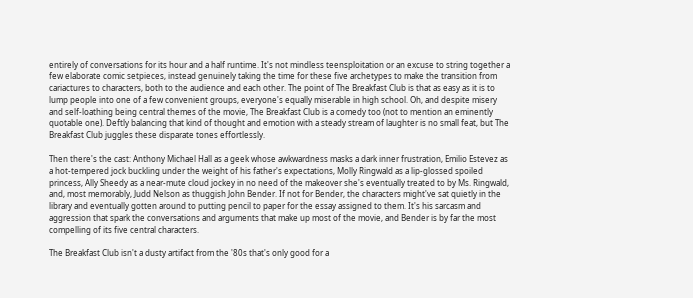entirely of conversations for its hour and a half runtime. It's not mindless teensploitation or an excuse to string together a few elaborate comic setpieces, instead genuinely taking the time for these five archetypes to make the transition from cariactures to characters, both to the audience and each other. The point of The Breakfast Club is that as easy as it is to lump people into one of a few convenient groups, everyone's equally miserable in high school. Oh, and despite misery and self-loathing being central themes of the movie, The Breakfast Club is a comedy too (not to mention an eminently quotable one). Deftly balancing that kind of thought and emotion with a steady stream of laughter is no small feat, but The Breakfast Club juggles these disparate tones effortlessly.

Then there's the cast: Anthony Michael Hall as a geek whose awkwardness masks a dark inner frustration, Emilio Estevez as a hot-tempered jock buckling under the weight of his father's expectations, Molly Ringwald as a lip-glossed spoiled princess, Ally Sheedy as a near-mute cloud jockey in no need of the makeover she's eventually treated to by Ms. Ringwald, and, most memorably, Judd Nelson as thuggish John Bender. If not for Bender, the characters might've sat quietly in the library and eventually gotten around to putting pencil to paper for the essay assigned to them. It's his sarcasm and aggression that spark the conversations and arguments that make up most of the movie, and Bender is by far the most compelling of its five central characters.

The Breakfast Club isn't a dusty artifact from the '80s that's only good for a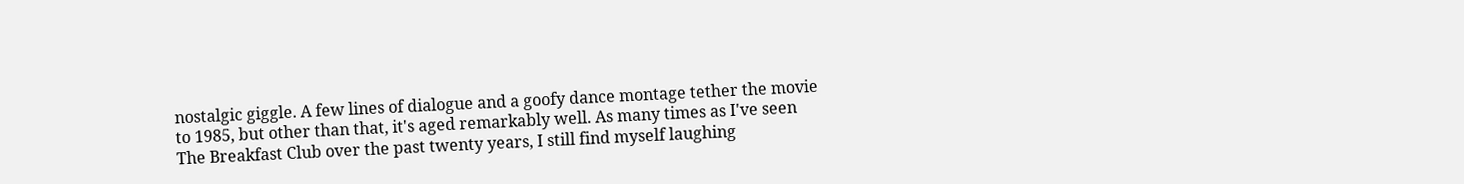nostalgic giggle. A few lines of dialogue and a goofy dance montage tether the movie to 1985, but other than that, it's aged remarkably well. As many times as I've seen The Breakfast Club over the past twenty years, I still find myself laughing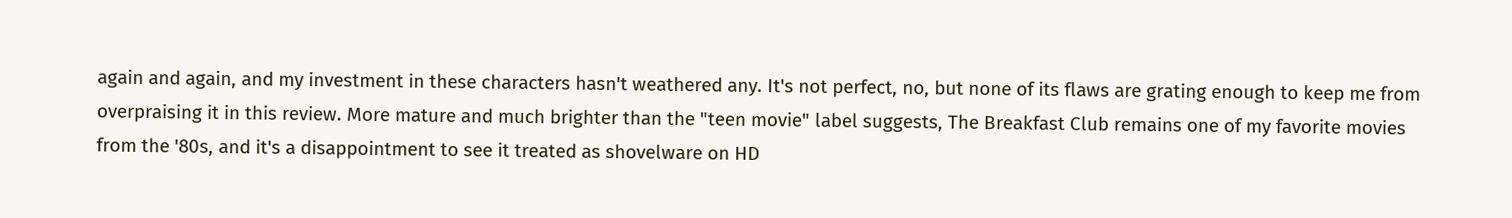again and again, and my investment in these characters hasn't weathered any. It's not perfect, no, but none of its flaws are grating enough to keep me from overpraising it in this review. More mature and much brighter than the "teen movie" label suggests, The Breakfast Club remains one of my favorite movies from the '80s, and it's a disappointment to see it treated as shovelware on HD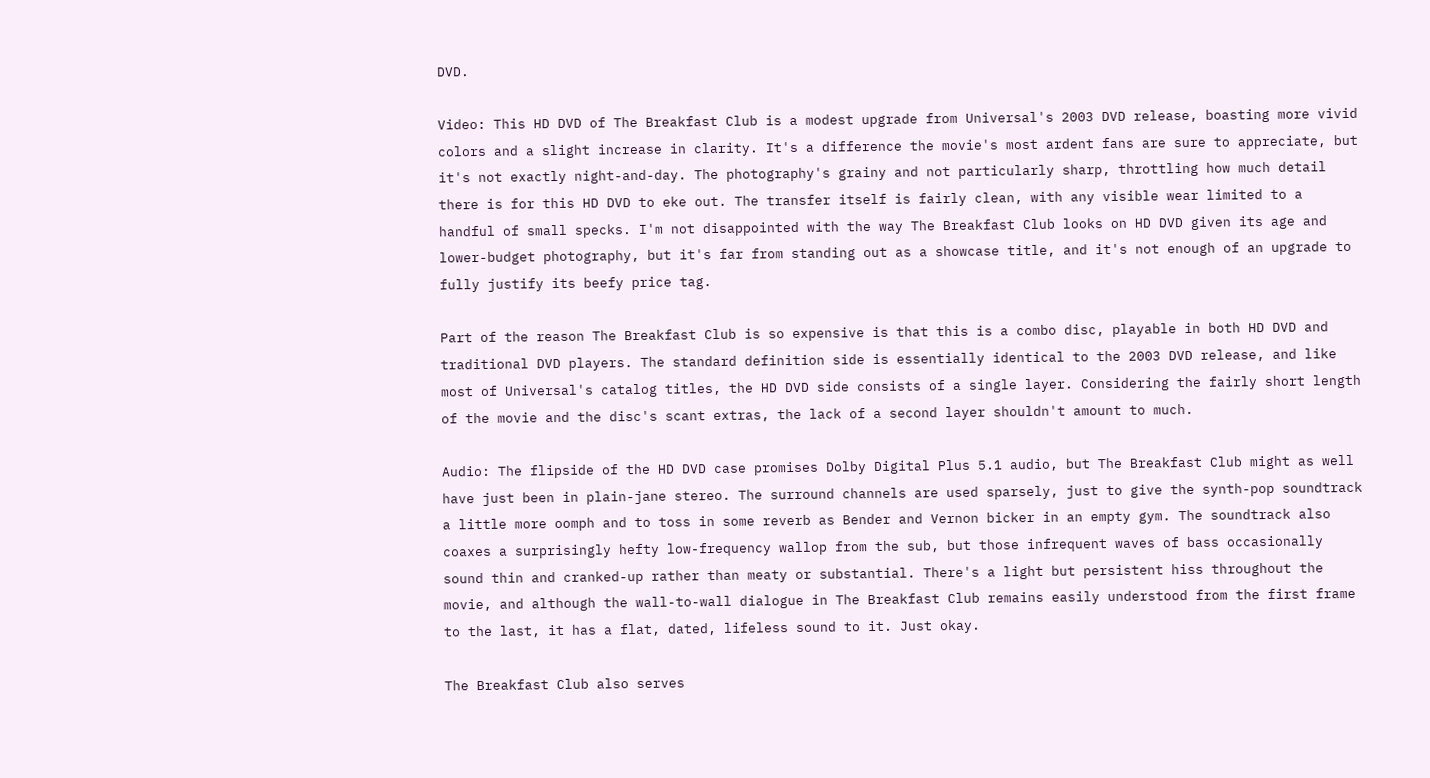DVD.

Video: This HD DVD of The Breakfast Club is a modest upgrade from Universal's 2003 DVD release, boasting more vivid colors and a slight increase in clarity. It's a difference the movie's most ardent fans are sure to appreciate, but it's not exactly night-and-day. The photography's grainy and not particularly sharp, throttling how much detail there is for this HD DVD to eke out. The transfer itself is fairly clean, with any visible wear limited to a handful of small specks. I'm not disappointed with the way The Breakfast Club looks on HD DVD given its age and lower-budget photography, but it's far from standing out as a showcase title, and it's not enough of an upgrade to fully justify its beefy price tag.

Part of the reason The Breakfast Club is so expensive is that this is a combo disc, playable in both HD DVD and traditional DVD players. The standard definition side is essentially identical to the 2003 DVD release, and like most of Universal's catalog titles, the HD DVD side consists of a single layer. Considering the fairly short length of the movie and the disc's scant extras, the lack of a second layer shouldn't amount to much.

Audio: The flipside of the HD DVD case promises Dolby Digital Plus 5.1 audio, but The Breakfast Club might as well have just been in plain-jane stereo. The surround channels are used sparsely, just to give the synth-pop soundtrack a little more oomph and to toss in some reverb as Bender and Vernon bicker in an empty gym. The soundtrack also coaxes a surprisingly hefty low-frequency wallop from the sub, but those infrequent waves of bass occasionally sound thin and cranked-up rather than meaty or substantial. There's a light but persistent hiss throughout the movie, and although the wall-to-wall dialogue in The Breakfast Club remains easily understood from the first frame to the last, it has a flat, dated, lifeless sound to it. Just okay.

The Breakfast Club also serves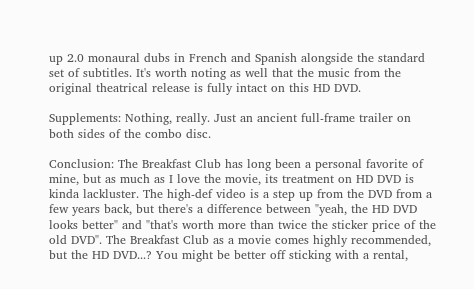up 2.0 monaural dubs in French and Spanish alongside the standard set of subtitles. It's worth noting as well that the music from the original theatrical release is fully intact on this HD DVD.

Supplements: Nothing, really. Just an ancient full-frame trailer on both sides of the combo disc.

Conclusion: The Breakfast Club has long been a personal favorite of mine, but as much as I love the movie, its treatment on HD DVD is kinda lackluster. The high-def video is a step up from the DVD from a few years back, but there's a difference between "yeah, the HD DVD looks better" and "that's worth more than twice the sticker price of the old DVD". The Breakfast Club as a movie comes highly recommended, but the HD DVD...? You might be better off sticking with a rental,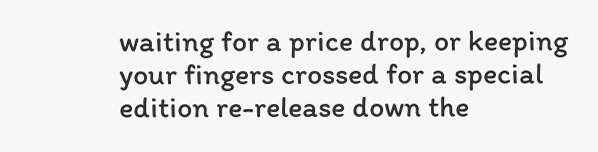waiting for a price drop, or keeping your fingers crossed for a special edition re-release down the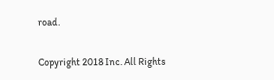road.

Copyright 2018 Inc. All Rights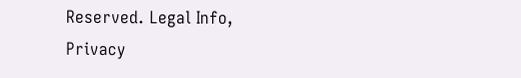Reserved. Legal Info, Privacy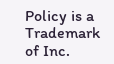Policy is a Trademark of Inc.